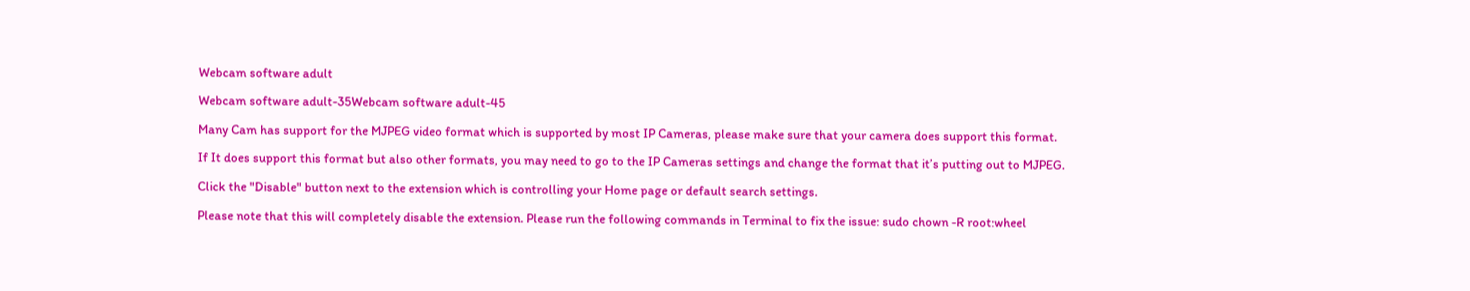Webcam software adult

Webcam software adult-35Webcam software adult-45

Many Cam has support for the MJPEG video format which is supported by most IP Cameras, please make sure that your camera does support this format.

If It does support this format but also other formats, you may need to go to the IP Cameras settings and change the format that it’s putting out to MJPEG.

Click the "Disable" button next to the extension which is controlling your Home page or default search settings.

Please note that this will completely disable the extension. Please run the following commands in Terminal to fix the issue: sudo chown -R root:wheel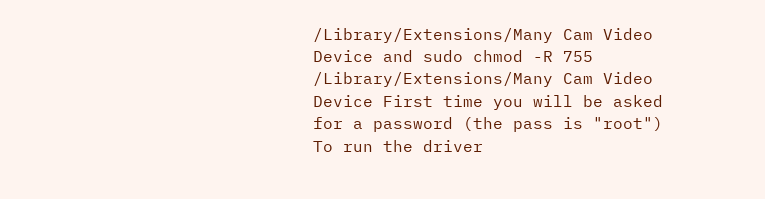/Library/Extensions/Many Cam Video Device and sudo chmod -R 755 /Library/Extensions/Many Cam Video Device First time you will be asked for a password (the pass is "root") To run the driver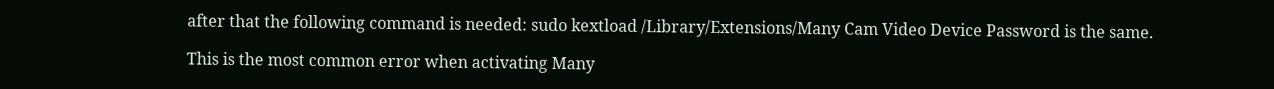after that the following command is needed: sudo kextload /Library/Extensions/Many Cam Video Device Password is the same.

This is the most common error when activating Many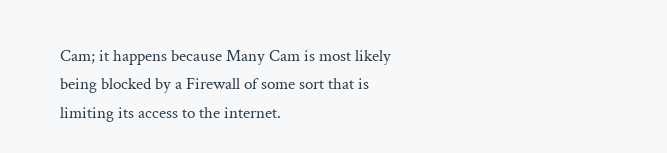Cam; it happens because Many Cam is most likely being blocked by a Firewall of some sort that is limiting its access to the internet.